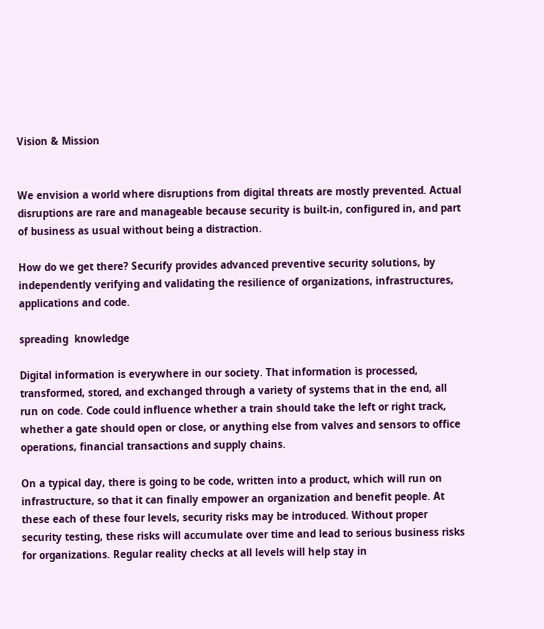Vision & Mission


We envision a world where disruptions from digital threats are mostly prevented. Actual disruptions are rare and manageable because security is built-in, configured in, and part of business as usual without being a distraction.

How do we get there? Securify provides advanced preventive security solutions, by independently verifying and validating the resilience of organizations, infrastructures, applications and code.

spreading  knowledge

Digital information is everywhere in our society. That information is processed, transformed, stored, and exchanged through a variety of systems that in the end, all run on code. Code could influence whether a train should take the left or right track, whether a gate should open or close, or anything else from valves and sensors to office operations, financial transactions and supply chains.

On a typical day, there is going to be code, written into a product, which will run on infrastructure, so that it can finally empower an organization and benefit people. At these each of these four levels, security risks may be introduced. Without proper security testing, these risks will accumulate over time and lead to serious business risks for organizations. Regular reality checks at all levels will help stay in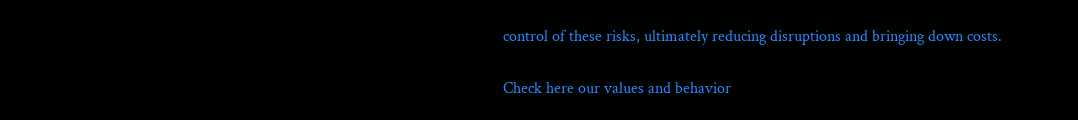control of these risks, ultimately reducing disruptions and bringing down costs.

Check here our values and behavior